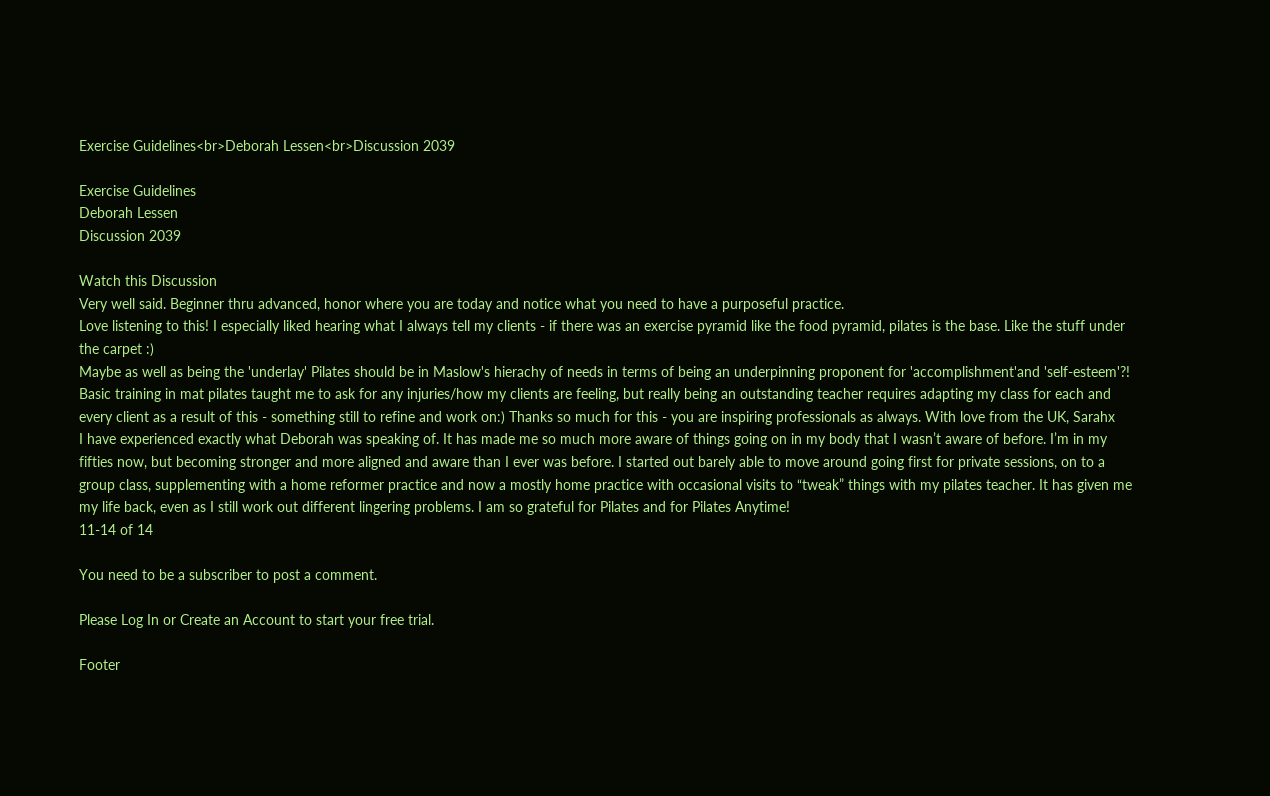Exercise Guidelines<br>Deborah Lessen<br>Discussion 2039

Exercise Guidelines
Deborah Lessen
Discussion 2039

Watch this Discussion
Very well said. Beginner thru advanced, honor where you are today and notice what you need to have a purposeful practice.
Love listening to this! I especially liked hearing what I always tell my clients - if there was an exercise pyramid like the food pyramid, pilates is the base. Like the stuff under the carpet :)
Maybe as well as being the 'underlay' Pilates should be in Maslow's hierachy of needs in terms of being an underpinning proponent for 'accomplishment'and 'self-esteem'?!
Basic training in mat pilates taught me to ask for any injuries/how my clients are feeling, but really being an outstanding teacher requires adapting my class for each and every client as a result of this - something still to refine and work on:) Thanks so much for this - you are inspiring professionals as always. With love from the UK, Sarahx
I have experienced exactly what Deborah was speaking of. It has made me so much more aware of things going on in my body that I wasn’t aware of before. I’m in my fifties now, but becoming stronger and more aligned and aware than I ever was before. I started out barely able to move around going first for private sessions, on to a group class, supplementing with a home reformer practice and now a mostly home practice with occasional visits to “tweak” things with my pilates teacher. It has given me my life back, even as I still work out different lingering problems. I am so grateful for Pilates and for Pilates Anytime!
11-14 of 14

You need to be a subscriber to post a comment.

Please Log In or Create an Account to start your free trial.

Footer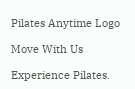Pilates Anytime Logo

Move With Us

Experience Pilates.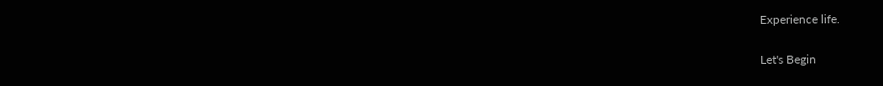Experience life.

Let's Begin